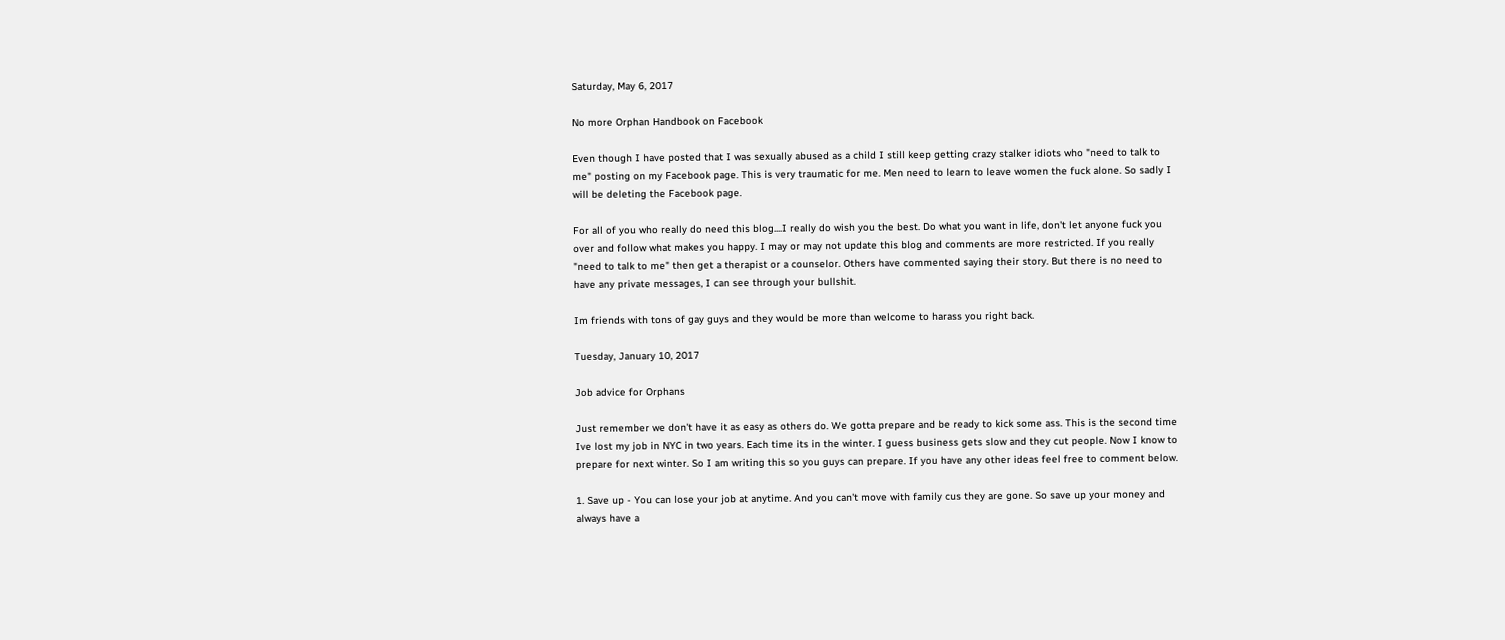Saturday, May 6, 2017

No more Orphan Handbook on Facebook

Even though I have posted that I was sexually abused as a child I still keep getting crazy stalker idiots who "need to talk to me" posting on my Facebook page. This is very traumatic for me. Men need to learn to leave women the fuck alone. So sadly I will be deleting the Facebook page.

For all of you who really do need this blog....I really do wish you the best. Do what you want in life, don't let anyone fuck you over and follow what makes you happy. I may or may not update this blog and comments are more restricted. If you really "need to talk to me" then get a therapist or a counselor. Others have commented saying their story. But there is no need to have any private messages, I can see through your bullshit.

Im friends with tons of gay guys and they would be more than welcome to harass you right back.

Tuesday, January 10, 2017

Job advice for Orphans

Just remember we don't have it as easy as others do. We gotta prepare and be ready to kick some ass. This is the second time Ive lost my job in NYC in two years. Each time its in the winter. I guess business gets slow and they cut people. Now I know to prepare for next winter. So I am writing this so you guys can prepare. If you have any other ideas feel free to comment below.

1. Save up - You can lose your job at anytime. And you can't move with family cus they are gone. So save up your money and always have a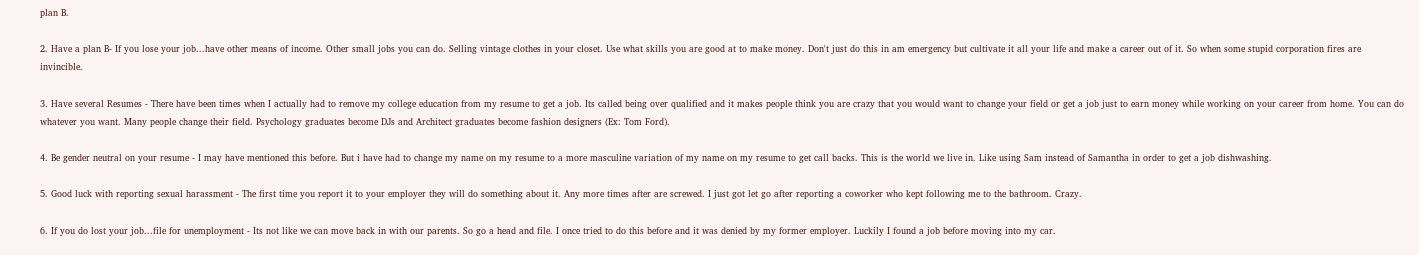plan B.

2. Have a plan B- If you lose your job...have other means of income. Other small jobs you can do. Selling vintage clothes in your closet. Use what skills you are good at to make money. Don't just do this in am emergency but cultivate it all your life and make a career out of it. So when some stupid corporation fires are invincible.

3. Have several Resumes - There have been times when I actually had to remove my college education from my resume to get a job. Its called being over qualified and it makes people think you are crazy that you would want to change your field or get a job just to earn money while working on your career from home. You can do whatever you want. Many people change their field. Psychology graduates become DJs and Architect graduates become fashion designers (Ex: Tom Ford).

4. Be gender neutral on your resume - I may have mentioned this before. But i have had to change my name on my resume to a more masculine variation of my name on my resume to get call backs. This is the world we live in. Like using Sam instead of Samantha in order to get a job dishwashing.

5. Good luck with reporting sexual harassment - The first time you report it to your employer they will do something about it. Any more times after are screwed. I just got let go after reporting a coworker who kept following me to the bathroom. Crazy.

6. If you do lost your job...file for unemployment - Its not like we can move back in with our parents. So go a head and file. I once tried to do this before and it was denied by my former employer. Luckily I found a job before moving into my car.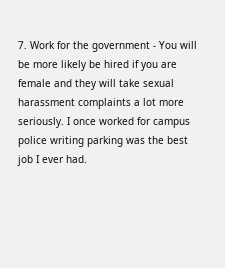7. Work for the government - You will be more likely be hired if you are female and they will take sexual harassment complaints a lot more seriously. I once worked for campus police writing parking was the best job I ever had.